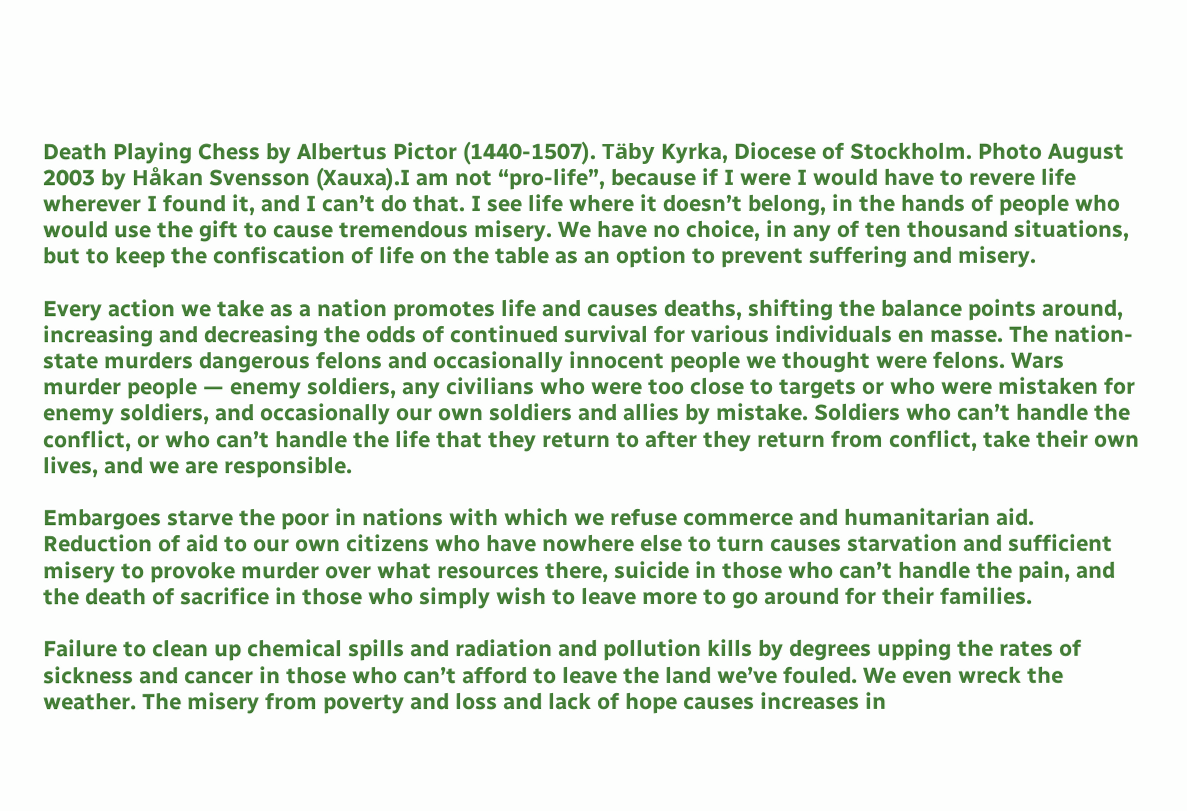Death Playing Chess by Albertus Pictor (1440-1507). Täby Kyrka, Diocese of Stockholm. Photo August 2003 by Håkan Svensson (Xauxa).I am not “pro-life”, because if I were I would have to revere life wherever I found it, and I can’t do that. I see life where it doesn’t belong, in the hands of people who would use the gift to cause tremendous misery. We have no choice, in any of ten thousand situations, but to keep the confiscation of life on the table as an option to prevent suffering and misery.

Every action we take as a nation promotes life and causes deaths, shifting the balance points around, increasing and decreasing the odds of continued survival for various individuals en masse. The nation-state murders dangerous felons and occasionally innocent people we thought were felons. Wars murder people — enemy soldiers, any civilians who were too close to targets or who were mistaken for enemy soldiers, and occasionally our own soldiers and allies by mistake. Soldiers who can’t handle the conflict, or who can’t handle the life that they return to after they return from conflict, take their own lives, and we are responsible.

Embargoes starve the poor in nations with which we refuse commerce and humanitarian aid. Reduction of aid to our own citizens who have nowhere else to turn causes starvation and sufficient misery to provoke murder over what resources there, suicide in those who can’t handle the pain, and the death of sacrifice in those who simply wish to leave more to go around for their families.

Failure to clean up chemical spills and radiation and pollution kills by degrees upping the rates of sickness and cancer in those who can’t afford to leave the land we’ve fouled. We even wreck the weather. The misery from poverty and loss and lack of hope causes increases in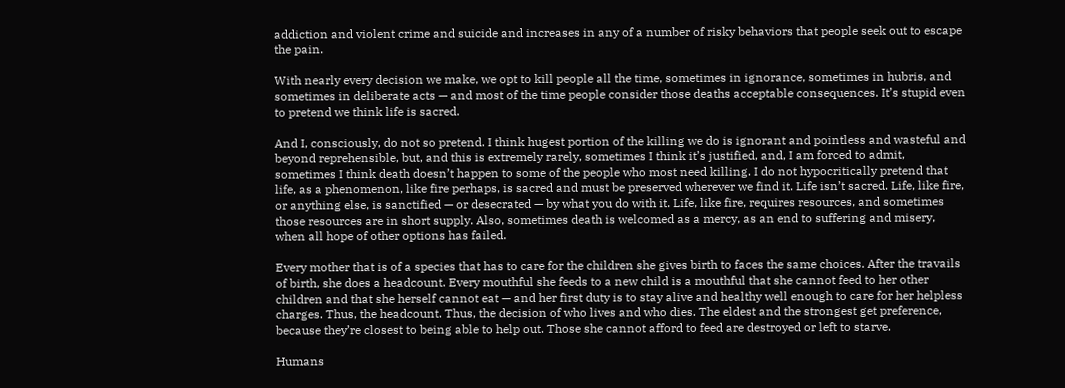addiction and violent crime and suicide and increases in any of a number of risky behaviors that people seek out to escape the pain.

With nearly every decision we make, we opt to kill people all the time, sometimes in ignorance, sometimes in hubris, and sometimes in deliberate acts — and most of the time people consider those deaths acceptable consequences. It’s stupid even to pretend we think life is sacred.

And I, consciously, do not so pretend. I think hugest portion of the killing we do is ignorant and pointless and wasteful and beyond reprehensible, but, and this is extremely rarely, sometimes I think it’s justified, and, I am forced to admit, sometimes I think death doesn’t happen to some of the people who most need killing. I do not hypocritically pretend that life, as a phenomenon, like fire perhaps, is sacred and must be preserved wherever we find it. Life isn’t sacred. Life, like fire, or anything else, is sanctified — or desecrated — by what you do with it. Life, like fire, requires resources, and sometimes those resources are in short supply. Also, sometimes death is welcomed as a mercy, as an end to suffering and misery, when all hope of other options has failed.

Every mother that is of a species that has to care for the children she gives birth to faces the same choices. After the travails of birth, she does a headcount. Every mouthful she feeds to a new child is a mouthful that she cannot feed to her other children and that she herself cannot eat — and her first duty is to stay alive and healthy well enough to care for her helpless charges. Thus, the headcount. Thus, the decision of who lives and who dies. The eldest and the strongest get preference, because they’re closest to being able to help out. Those she cannot afford to feed are destroyed or left to starve.

Humans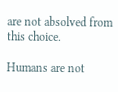are not absolved from this choice.

Humans are not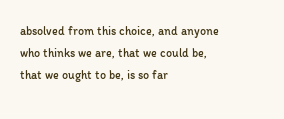absolved from this choice, and anyone who thinks we are, that we could be, that we ought to be, is so far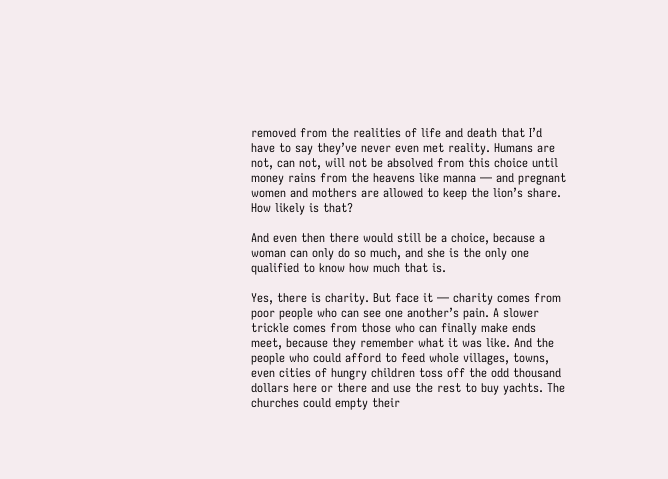removed from the realities of life and death that I’d have to say they’ve never even met reality. Humans are not, can not, will not be absolved from this choice until money rains from the heavens like manna — and pregnant women and mothers are allowed to keep the lion’s share. How likely is that?

And even then there would still be a choice, because a woman can only do so much, and she is the only one qualified to know how much that is.

Yes, there is charity. But face it — charity comes from poor people who can see one another’s pain. A slower trickle comes from those who can finally make ends meet, because they remember what it was like. And the people who could afford to feed whole villages, towns, even cities of hungry children toss off the odd thousand dollars here or there and use the rest to buy yachts. The churches could empty their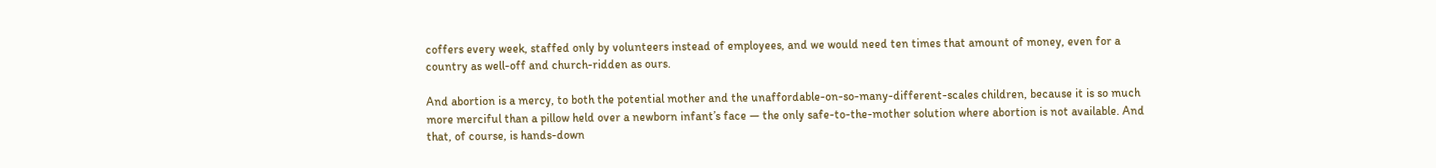coffers every week, staffed only by volunteers instead of employees, and we would need ten times that amount of money, even for a country as well-off and church-ridden as ours.

And abortion is a mercy, to both the potential mother and the unaffordable-on-so-many-different-scales children, because it is so much more merciful than a pillow held over a newborn infant’s face — the only safe-to-the-mother solution where abortion is not available. And that, of course, is hands-down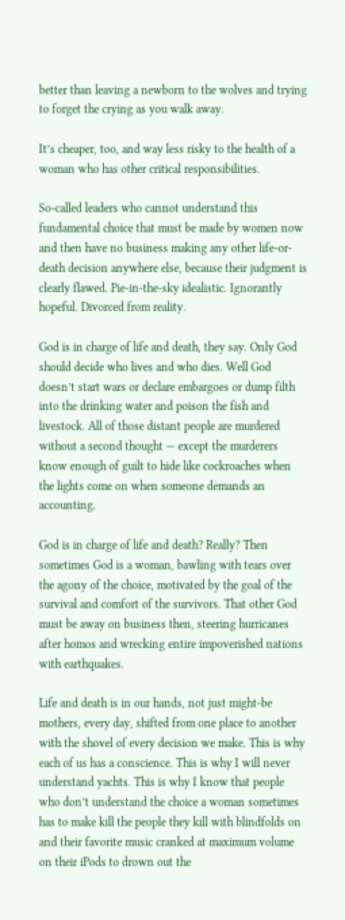better than leaving a newborn to the wolves and trying to forget the crying as you walk away.

It’s cheaper, too, and way less risky to the health of a woman who has other critical responsibilities.

So-called leaders who cannot understand this fundamental choice that must be made by women now and then have no business making any other life-or-death decision anywhere else, because their judgment is clearly flawed. Pie-in-the-sky idealistic. Ignorantly hopeful. Divorced from reality.

God is in charge of life and death, they say. Only God should decide who lives and who dies. Well God doesn’t start wars or declare embargoes or dump filth into the drinking water and poison the fish and livestock. All of those distant people are murdered without a second thought — except the murderers know enough of guilt to hide like cockroaches when the lights come on when someone demands an accounting.

God is in charge of life and death? Really? Then sometimes God is a woman, bawling with tears over the agony of the choice, motivated by the goal of the survival and comfort of the survivors. That other God must be away on business then, steering hurricanes after homos and wrecking entire impoverished nations with earthquakes.

Life and death is in our hands, not just might-be mothers, every day, shifted from one place to another with the shovel of every decision we make. This is why each of us has a conscience. This is why I will never understand yachts. This is why I know that people who don’t understand the choice a woman sometimes has to make kill the people they kill with blindfolds on and their favorite music cranked at maximum volume on their iPods to drown out the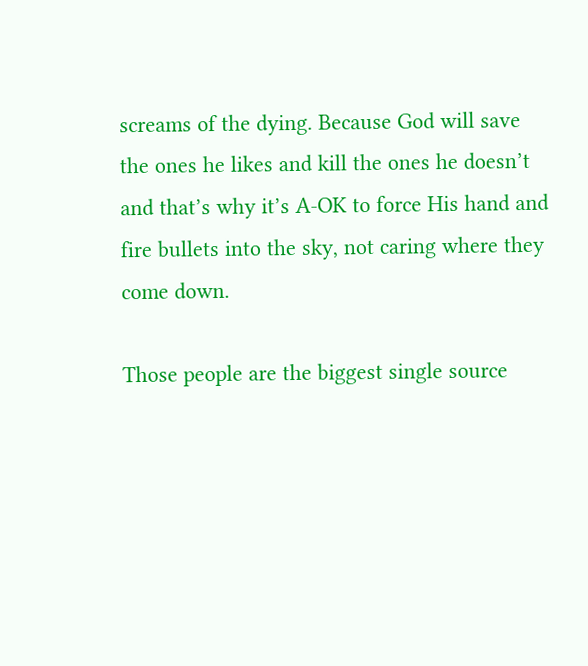screams of the dying. Because God will save the ones he likes and kill the ones he doesn’t and that’s why it’s A-OK to force His hand and fire bullets into the sky, not caring where they come down.

Those people are the biggest single source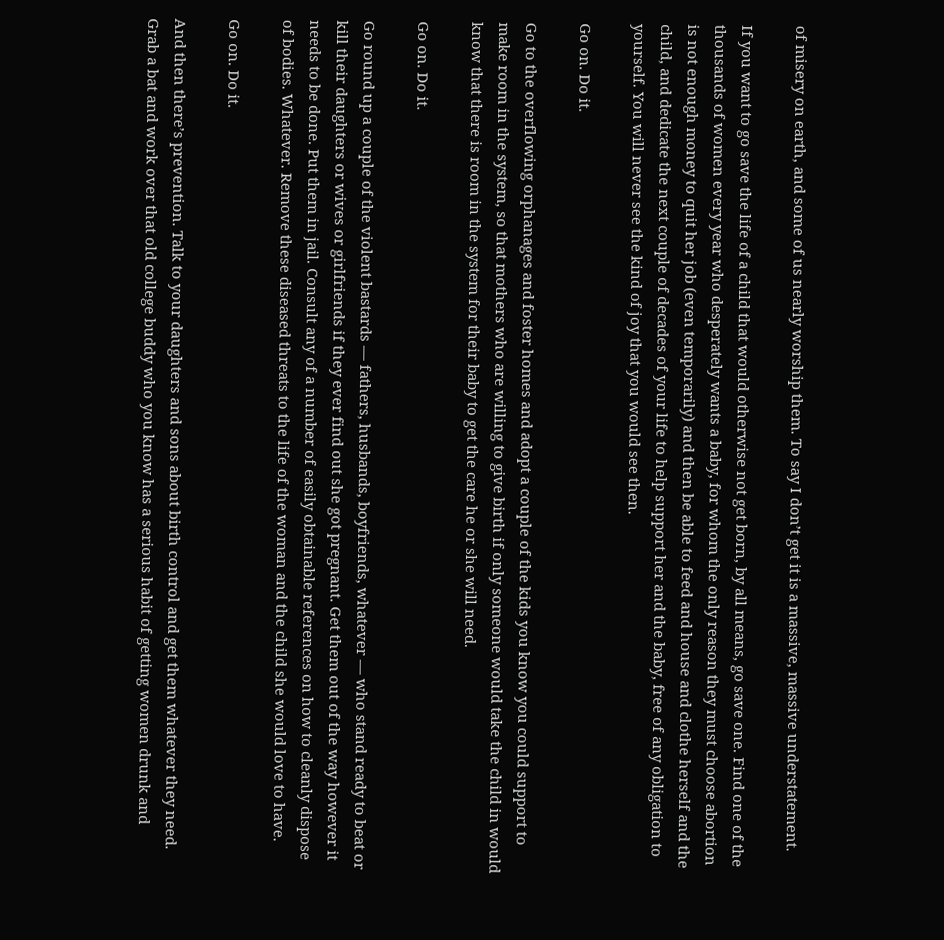of misery on earth, and some of us nearly worship them. To say I don’t get it is a massive, massive understatement.

If you want to go save the life of a child that would otherwise not get born, by all means, go save one. Find one of the thousands of women every year who desperately wants a baby, for whom the only reason they must choose abortion is not enough money to quit her job (even temporarily) and then be able to feed and house and clothe herself and the child, and dedicate the next couple of decades of your life to help support her and the baby, free of any obligation to yourself. You will never see the kind of joy that you would see then.

Go on. Do it.

Go to the overflowing orphanages and foster homes and adopt a couple of the kids you know you could support to make room in the system, so that mothers who are willing to give birth if only someone would take the child in would know that there is room in the system for their baby to get the care he or she will need.

Go on. Do it.

Go round up a couple of the violent bastards — fathers, husbands, boyfriends, whatever — who stand ready to beat or kill their daughters or wives or girlfriends if they ever find out she got pregnant. Get them out of the way however it needs to be done. Put them in jail. Consult any of a number of easily obtainable references on how to cleanly dispose of bodies. Whatever. Remove these diseased threats to the life of the woman and the child she would love to have.

Go on. Do it.

And then there’s prevention. Talk to your daughters and sons about birth control and get them whatever they need. Grab a bat and work over that old college buddy who you know has a serious habit of getting women drunk and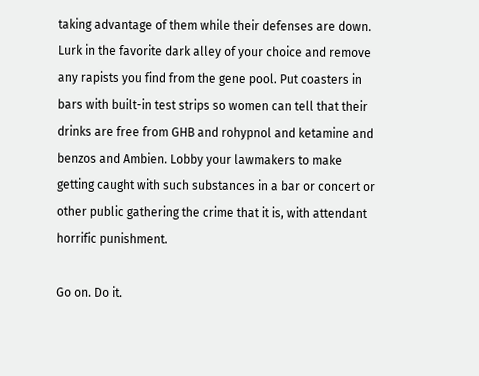taking advantage of them while their defenses are down. Lurk in the favorite dark alley of your choice and remove any rapists you find from the gene pool. Put coasters in bars with built-in test strips so women can tell that their drinks are free from GHB and rohypnol and ketamine and benzos and Ambien. Lobby your lawmakers to make getting caught with such substances in a bar or concert or other public gathering the crime that it is, with attendant horrific punishment.

Go on. Do it.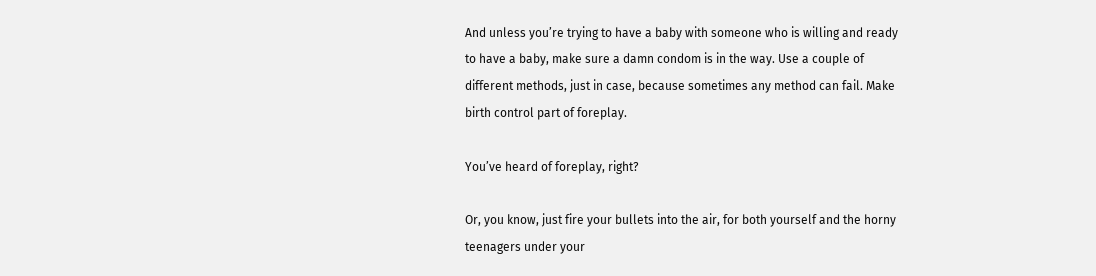And unless you’re trying to have a baby with someone who is willing and ready to have a baby, make sure a damn condom is in the way. Use a couple of different methods, just in case, because sometimes any method can fail. Make birth control part of foreplay.

You’ve heard of foreplay, right?

Or, you know, just fire your bullets into the air, for both yourself and the horny teenagers under your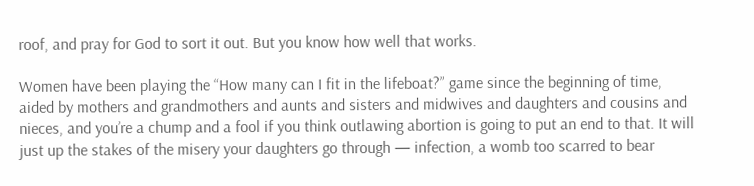roof, and pray for God to sort it out. But you know how well that works.

Women have been playing the “How many can I fit in the lifeboat?” game since the beginning of time, aided by mothers and grandmothers and aunts and sisters and midwives and daughters and cousins and nieces, and you’re a chump and a fool if you think outlawing abortion is going to put an end to that. It will just up the stakes of the misery your daughters go through — infection, a womb too scarred to bear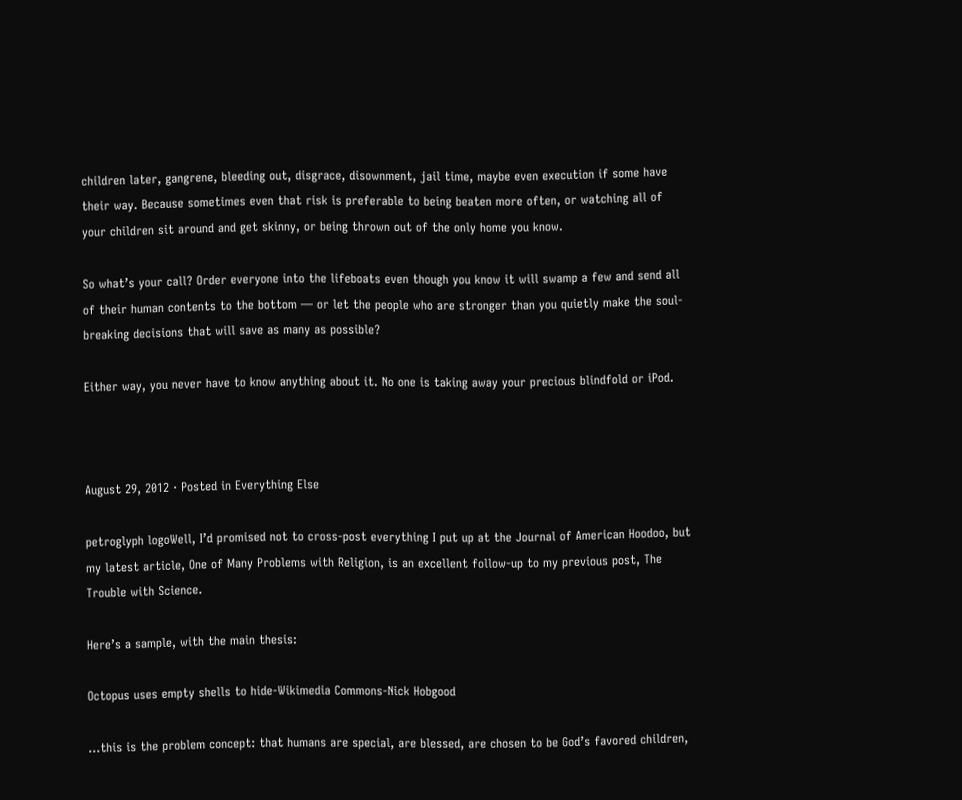children later, gangrene, bleeding out, disgrace, disownment, jail time, maybe even execution if some have their way. Because sometimes even that risk is preferable to being beaten more often, or watching all of your children sit around and get skinny, or being thrown out of the only home you know.

So what’s your call? Order everyone into the lifeboats even though you know it will swamp a few and send all of their human contents to the bottom — or let the people who are stronger than you quietly make the soul-breaking decisions that will save as many as possible?

Either way, you never have to know anything about it. No one is taking away your precious blindfold or iPod.



August 29, 2012 · Posted in Everything Else

petroglyph logoWell, I’d promised not to cross-post everything I put up at the Journal of American Hoodoo, but my latest article, One of Many Problems with Religion, is an excellent follow-up to my previous post, The Trouble with Science.

Here’s a sample, with the main thesis:

Octopus uses empty shells to hide-Wikimedia Commons-Nick Hobgood

…this is the problem concept: that humans are special, are blessed, are chosen to be God’s favored children,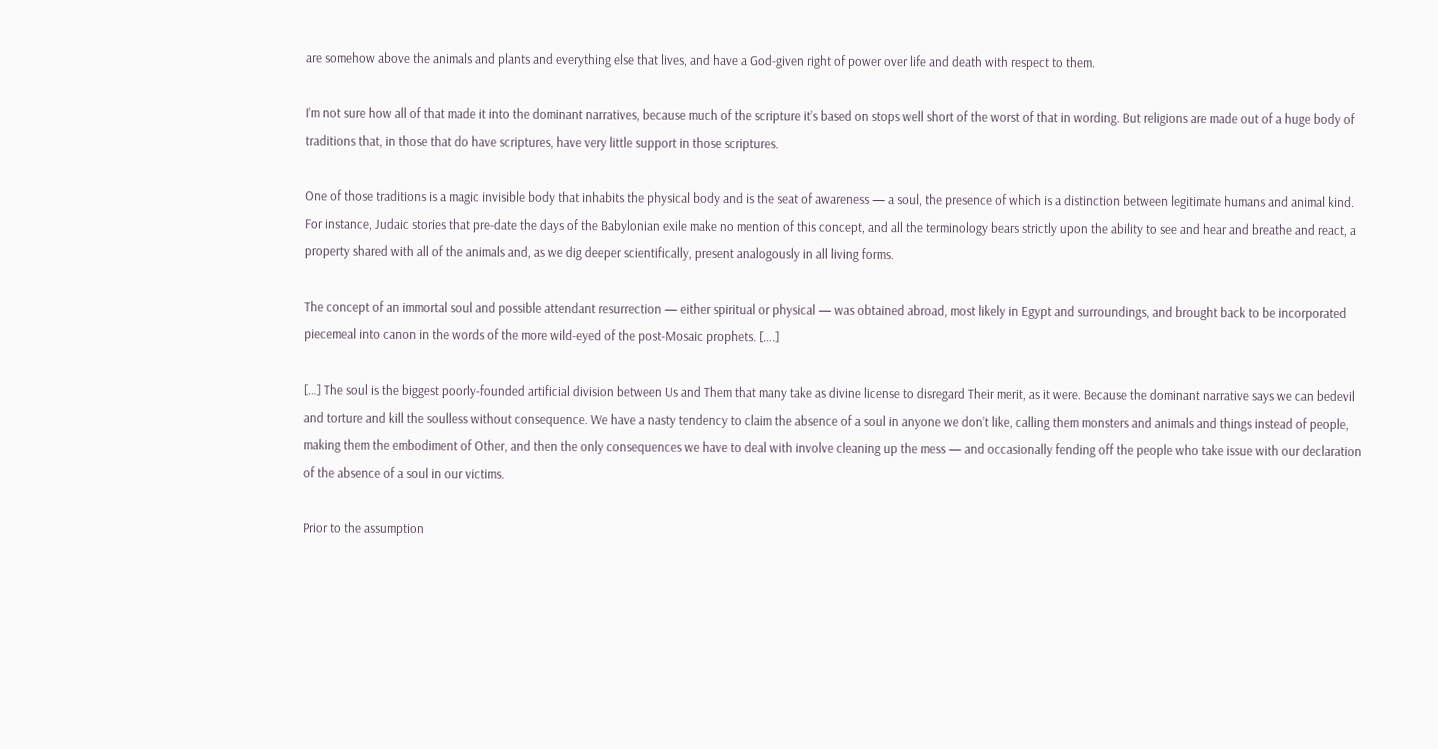are somehow above the animals and plants and everything else that lives, and have a God-given right of power over life and death with respect to them.

I’m not sure how all of that made it into the dominant narratives, because much of the scripture it’s based on stops well short of the worst of that in wording. But religions are made out of a huge body of traditions that, in those that do have scriptures, have very little support in those scriptures.

One of those traditions is a magic invisible body that inhabits the physical body and is the seat of awareness — a soul, the presence of which is a distinction between legitimate humans and animal kind. For instance, Judaic stories that pre-date the days of the Babylonian exile make no mention of this concept, and all the terminology bears strictly upon the ability to see and hear and breathe and react, a property shared with all of the animals and, as we dig deeper scientifically, present analogously in all living forms.

The concept of an immortal soul and possible attendant resurrection — either spiritual or physical — was obtained abroad, most likely in Egypt and surroundings, and brought back to be incorporated piecemeal into canon in the words of the more wild-eyed of the post-Mosaic prophets. [….]

[…] The soul is the biggest poorly-founded artificial division between Us and Them that many take as divine license to disregard Their merit, as it were. Because the dominant narrative says we can bedevil and torture and kill the soulless without consequence. We have a nasty tendency to claim the absence of a soul in anyone we don’t like, calling them monsters and animals and things instead of people, making them the embodiment of Other, and then the only consequences we have to deal with involve cleaning up the mess — and occasionally fending off the people who take issue with our declaration of the absence of a soul in our victims.

Prior to the assumption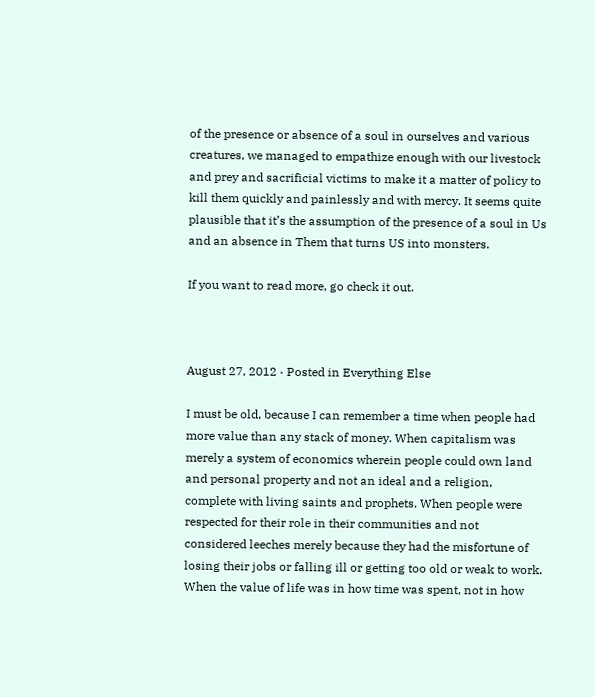of the presence or absence of a soul in ourselves and various creatures, we managed to empathize enough with our livestock and prey and sacrificial victims to make it a matter of policy to kill them quickly and painlessly and with mercy. It seems quite plausible that it’s the assumption of the presence of a soul in Us and an absence in Them that turns US into monsters.

If you want to read more, go check it out.



August 27, 2012 · Posted in Everything Else

I must be old, because I can remember a time when people had more value than any stack of money. When capitalism was merely a system of economics wherein people could own land and personal property and not an ideal and a religion, complete with living saints and prophets. When people were respected for their role in their communities and not considered leeches merely because they had the misfortune of losing their jobs or falling ill or getting too old or weak to work. When the value of life was in how time was spent, not in how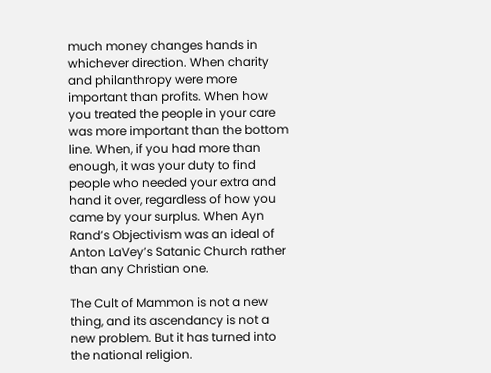much money changes hands in whichever direction. When charity and philanthropy were more important than profits. When how you treated the people in your care was more important than the bottom line. When, if you had more than enough, it was your duty to find people who needed your extra and hand it over, regardless of how you came by your surplus. When Ayn Rand’s Objectivism was an ideal of Anton LaVey’s Satanic Church rather than any Christian one.

The Cult of Mammon is not a new thing, and its ascendancy is not a new problem. But it has turned into the national religion.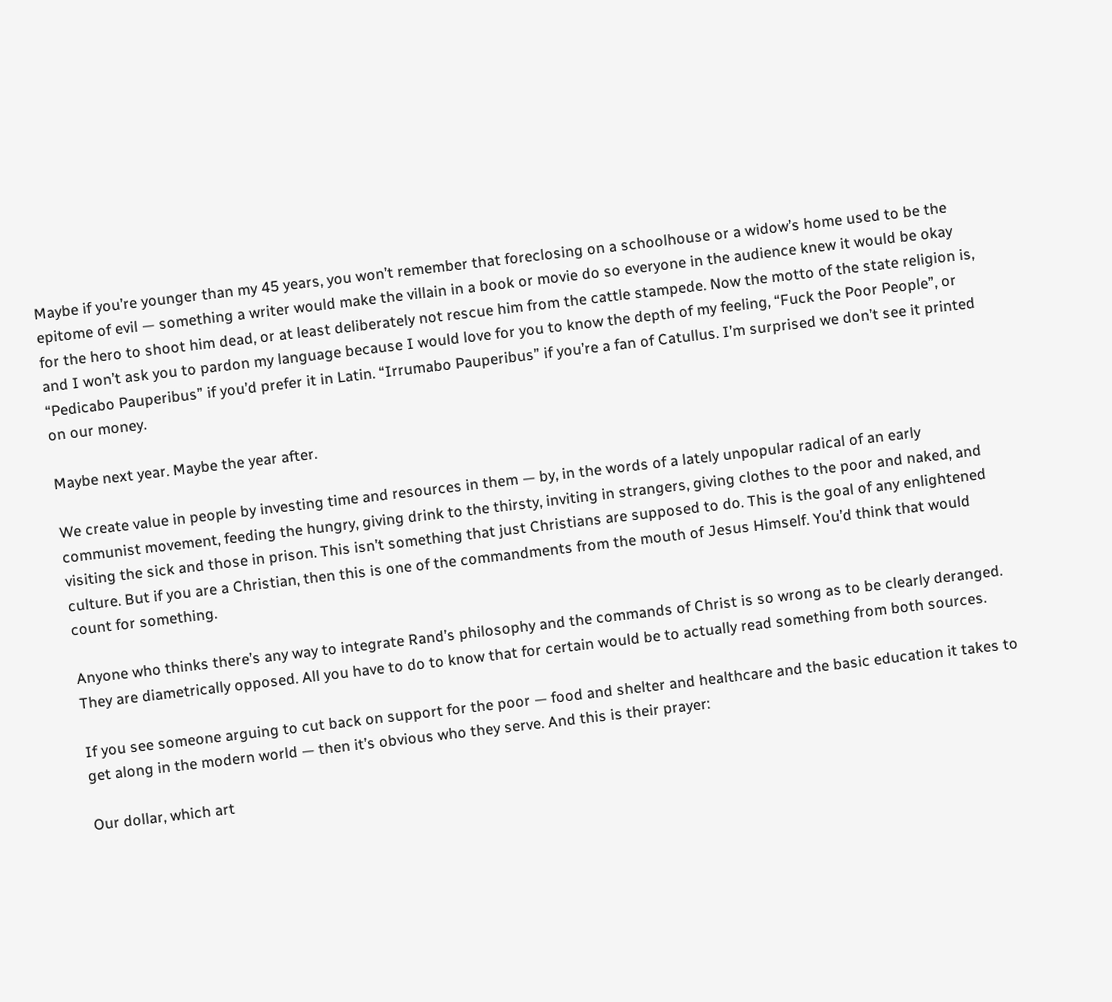Maybe if you’re younger than my 45 years, you won’t remember that foreclosing on a schoolhouse or a widow’s home used to be the epitome of evil — something a writer would make the villain in a book or movie do so everyone in the audience knew it would be okay for the hero to shoot him dead, or at least deliberately not rescue him from the cattle stampede. Now the motto of the state religion is, and I won’t ask you to pardon my language because I would love for you to know the depth of my feeling, “Fuck the Poor People”, or “Pedicabo Pauperibus” if you’d prefer it in Latin. “Irrumabo Pauperibus” if you’re a fan of Catullus. I’m surprised we don’t see it printed on our money.

Maybe next year. Maybe the year after.

We create value in people by investing time and resources in them — by, in the words of a lately unpopular radical of an early communist movement, feeding the hungry, giving drink to the thirsty, inviting in strangers, giving clothes to the poor and naked, and visiting the sick and those in prison. This isn’t something that just Christians are supposed to do. This is the goal of any enlightened culture. But if you are a Christian, then this is one of the commandments from the mouth of Jesus Himself. You’d think that would count for something.

Anyone who thinks there’s any way to integrate Rand’s philosophy and the commands of Christ is so wrong as to be clearly deranged. They are diametrically opposed. All you have to do to know that for certain would be to actually read something from both sources.

If you see someone arguing to cut back on support for the poor — food and shelter and healthcare and the basic education it takes to get along in the modern world — then it’s obvious who they serve. And this is their prayer:

Our dollar, which art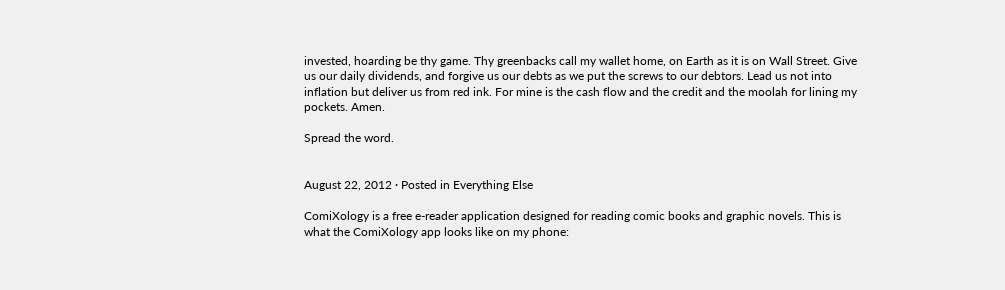invested, hoarding be thy game. Thy greenbacks call my wallet home, on Earth as it is on Wall Street. Give us our daily dividends, and forgive us our debts as we put the screws to our debtors. Lead us not into inflation but deliver us from red ink. For mine is the cash flow and the credit and the moolah for lining my pockets. Amen.

Spread the word.


August 22, 2012 · Posted in Everything Else

ComiXology is a free e-reader application designed for reading comic books and graphic novels. This is what the ComiXology app looks like on my phone: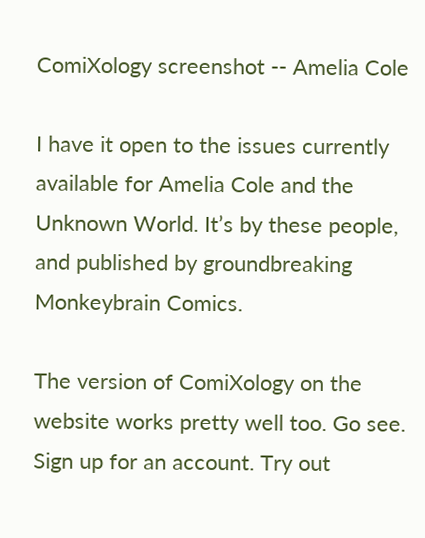ComiXology screenshot -- Amelia Cole

I have it open to the issues currently available for Amelia Cole and the Unknown World. It’s by these people, and published by groundbreaking Monkeybrain Comics.

The version of ComiXology on the website works pretty well too. Go see. Sign up for an account. Try out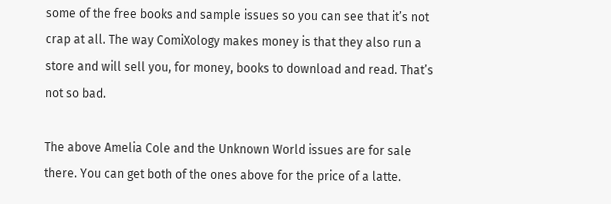some of the free books and sample issues so you can see that it’s not crap at all. The way ComiXology makes money is that they also run a store and will sell you, for money, books to download and read. That’s not so bad.

The above Amelia Cole and the Unknown World issues are for sale there. You can get both of the ones above for the price of a latte.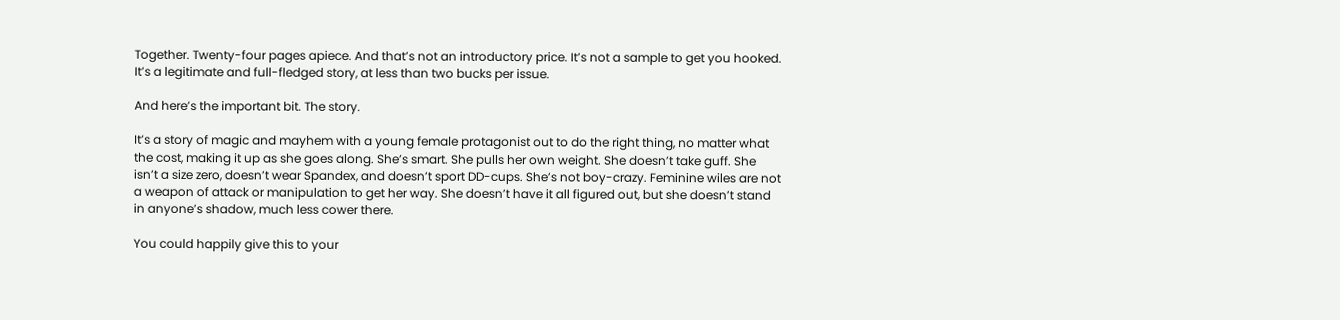Together. Twenty-four pages apiece. And that’s not an introductory price. It’s not a sample to get you hooked. It’s a legitimate and full-fledged story, at less than two bucks per issue.

And here’s the important bit. The story.

It’s a story of magic and mayhem with a young female protagonist out to do the right thing, no matter what the cost, making it up as she goes along. She’s smart. She pulls her own weight. She doesn’t take guff. She isn’t a size zero, doesn’t wear Spandex, and doesn’t sport DD-cups. She’s not boy-crazy. Feminine wiles are not a weapon of attack or manipulation to get her way. She doesn’t have it all figured out, but she doesn’t stand in anyone’s shadow, much less cower there.

You could happily give this to your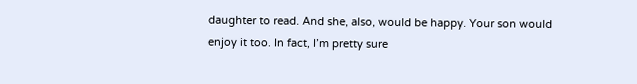daughter to read. And she, also, would be happy. Your son would enjoy it too. In fact, I’m pretty sure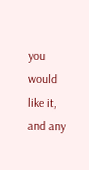you would like it, and any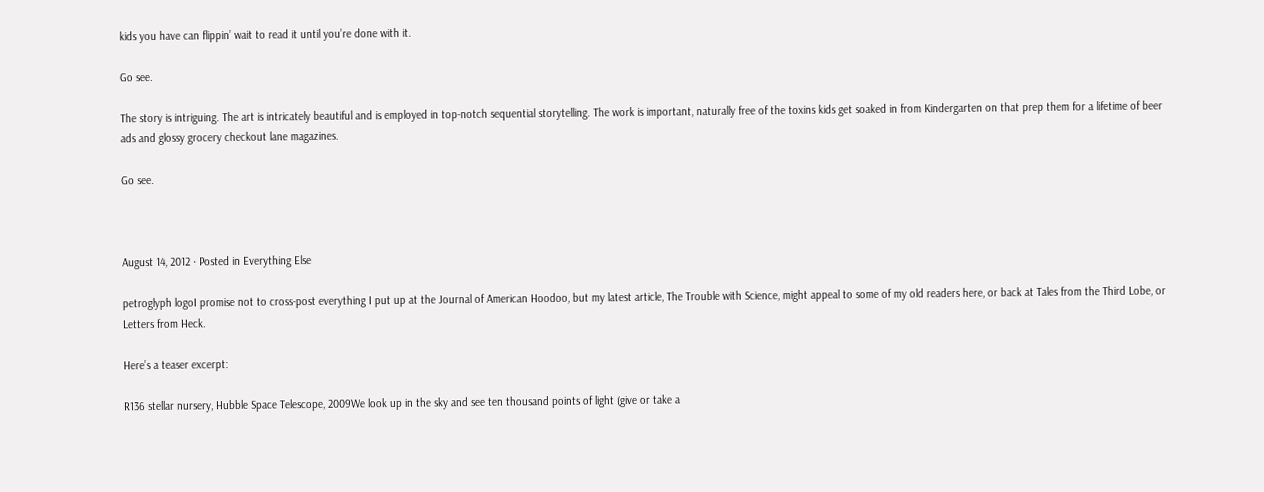kids you have can flippin’ wait to read it until you’re done with it.

Go see.

The story is intriguing. The art is intricately beautiful and is employed in top-notch sequential storytelling. The work is important, naturally free of the toxins kids get soaked in from Kindergarten on that prep them for a lifetime of beer ads and glossy grocery checkout lane magazines.

Go see.



August 14, 2012 · Posted in Everything Else

petroglyph logoI promise not to cross-post everything I put up at the Journal of American Hoodoo, but my latest article, The Trouble with Science, might appeal to some of my old readers here, or back at Tales from the Third Lobe, or Letters from Heck.

Here’s a teaser excerpt:

R136 stellar nursery, Hubble Space Telescope, 2009We look up in the sky and see ten thousand points of light (give or take a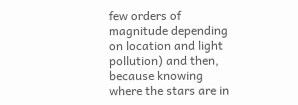few orders of magnitude depending on location and light pollution) and then, because knowing where the stars are in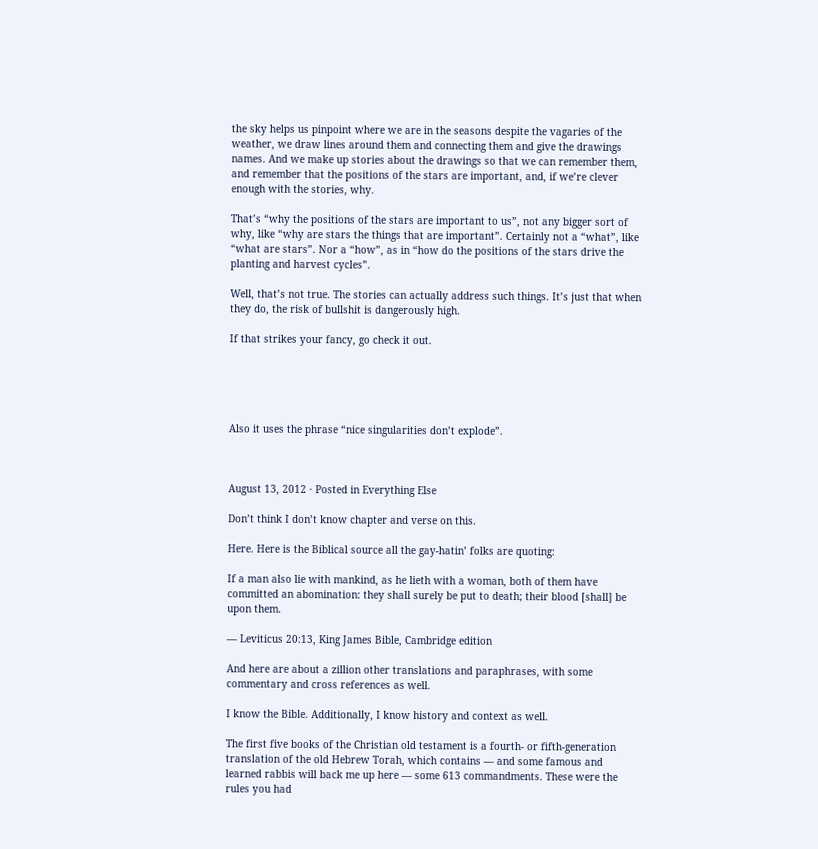the sky helps us pinpoint where we are in the seasons despite the vagaries of the weather, we draw lines around them and connecting them and give the drawings names. And we make up stories about the drawings so that we can remember them, and remember that the positions of the stars are important, and, if we’re clever enough with the stories, why.

That’s “why the positions of the stars are important to us”, not any bigger sort of why, like “why are stars the things that are important”. Certainly not a “what”, like “what are stars”. Nor a “how”, as in “how do the positions of the stars drive the planting and harvest cycles”.

Well, that’s not true. The stories can actually address such things. It’s just that when they do, the risk of bullshit is dangerously high.

If that strikes your fancy, go check it out.





Also it uses the phrase “nice singularities don’t explode”.



August 13, 2012 · Posted in Everything Else

Don’t think I don’t know chapter and verse on this.

Here. Here is the Biblical source all the gay-hatin’ folks are quoting:

If a man also lie with mankind, as he lieth with a woman, both of them have committed an abomination: they shall surely be put to death; their blood [shall] be upon them.

— Leviticus 20:13, King James Bible, Cambridge edition

And here are about a zillion other translations and paraphrases, with some commentary and cross references as well.

I know the Bible. Additionally, I know history and context as well.

The first five books of the Christian old testament is a fourth- or fifth-generation translation of the old Hebrew Torah, which contains — and some famous and learned rabbis will back me up here — some 613 commandments. These were the rules you had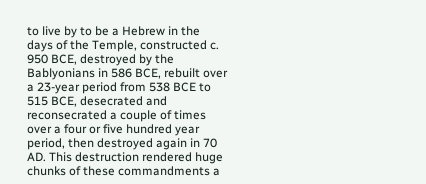to live by to be a Hebrew in the days of the Temple, constructed c. 950 BCE, destroyed by the Bablyonians in 586 BCE, rebuilt over a 23-year period from 538 BCE to 515 BCE, desecrated and reconsecrated a couple of times over a four or five hundred year period, then destroyed again in 70 AD. This destruction rendered huge chunks of these commandments a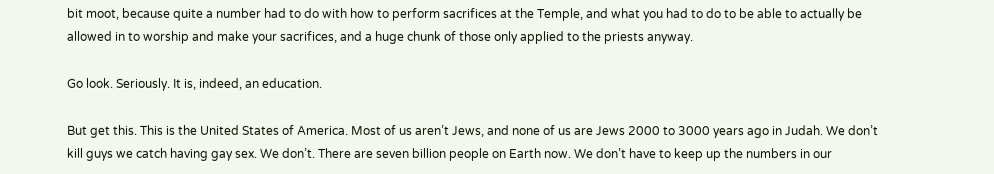bit moot, because quite a number had to do with how to perform sacrifices at the Temple, and what you had to do to be able to actually be allowed in to worship and make your sacrifices, and a huge chunk of those only applied to the priests anyway.

Go look. Seriously. It is, indeed, an education.

But get this. This is the United States of America. Most of us aren’t Jews, and none of us are Jews 2000 to 3000 years ago in Judah. We don’t kill guys we catch having gay sex. We don’t. There are seven billion people on Earth now. We don’t have to keep up the numbers in our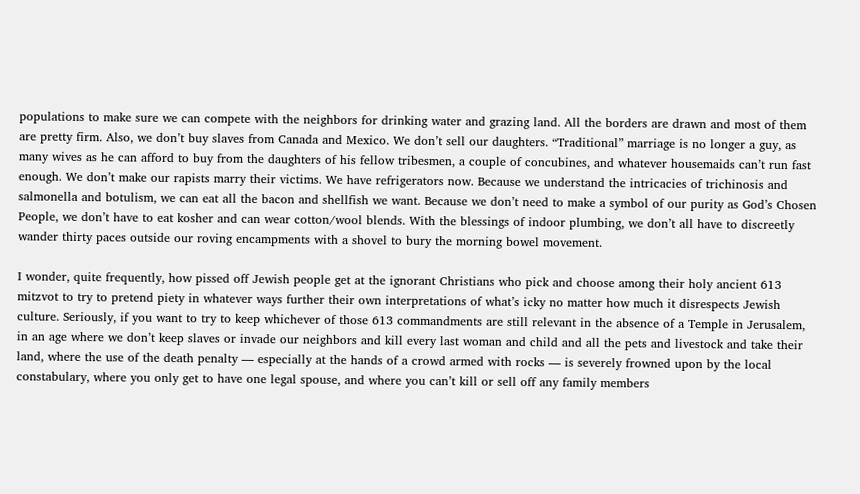populations to make sure we can compete with the neighbors for drinking water and grazing land. All the borders are drawn and most of them are pretty firm. Also, we don’t buy slaves from Canada and Mexico. We don’t sell our daughters. “Traditional” marriage is no longer a guy, as many wives as he can afford to buy from the daughters of his fellow tribesmen, a couple of concubines, and whatever housemaids can’t run fast enough. We don’t make our rapists marry their victims. We have refrigerators now. Because we understand the intricacies of trichinosis and salmonella and botulism, we can eat all the bacon and shellfish we want. Because we don’t need to make a symbol of our purity as God’s Chosen People, we don’t have to eat kosher and can wear cotton/wool blends. With the blessings of indoor plumbing, we don’t all have to discreetly wander thirty paces outside our roving encampments with a shovel to bury the morning bowel movement.

I wonder, quite frequently, how pissed off Jewish people get at the ignorant Christians who pick and choose among their holy ancient 613 mitzvot to try to pretend piety in whatever ways further their own interpretations of what’s icky no matter how much it disrespects Jewish culture. Seriously, if you want to try to keep whichever of those 613 commandments are still relevant in the absence of a Temple in Jerusalem, in an age where we don’t keep slaves or invade our neighbors and kill every last woman and child and all the pets and livestock and take their land, where the use of the death penalty — especially at the hands of a crowd armed with rocks — is severely frowned upon by the local constabulary, where you only get to have one legal spouse, and where you can’t kill or sell off any family members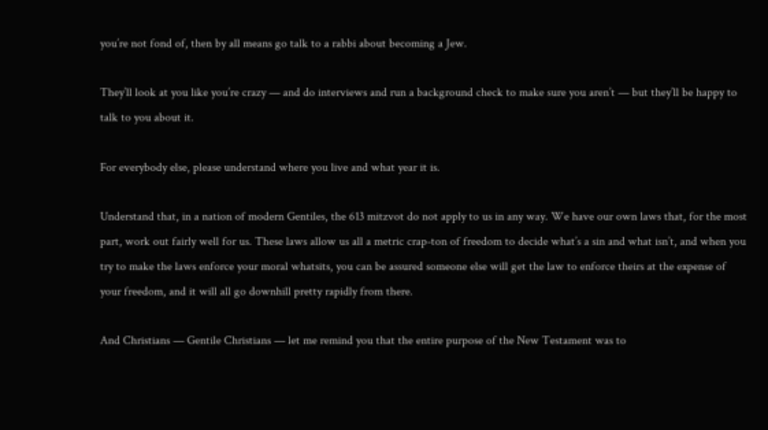you’re not fond of, then by all means go talk to a rabbi about becoming a Jew.

They’ll look at you like you’re crazy — and do interviews and run a background check to make sure you aren’t — but they’ll be happy to talk to you about it.

For everybody else, please understand where you live and what year it is.

Understand that, in a nation of modern Gentiles, the 613 mitzvot do not apply to us in any way. We have our own laws that, for the most part, work out fairly well for us. These laws allow us all a metric crap-ton of freedom to decide what’s a sin and what isn’t, and when you try to make the laws enforce your moral whatsits, you can be assured someone else will get the law to enforce theirs at the expense of your freedom, and it will all go downhill pretty rapidly from there.

And Christians — Gentile Christians — let me remind you that the entire purpose of the New Testament was to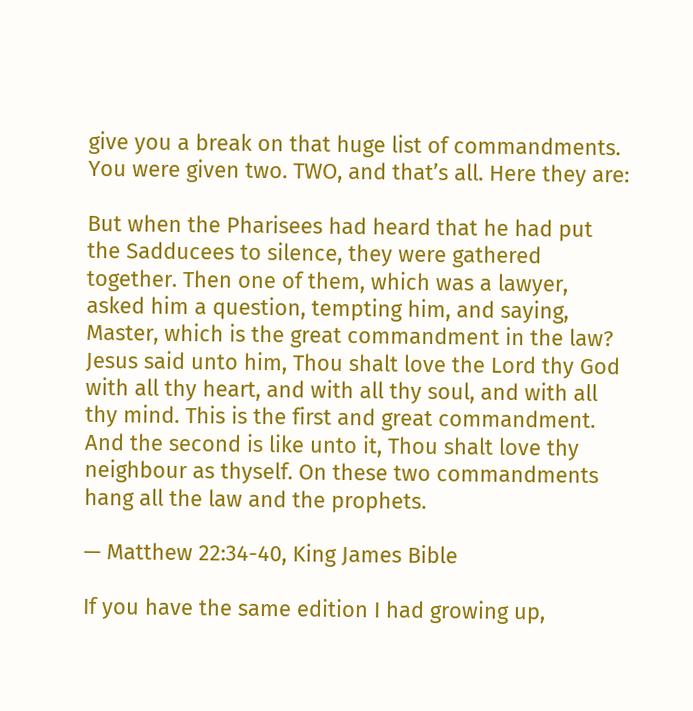give you a break on that huge list of commandments. You were given two. TWO, and that’s all. Here they are:

But when the Pharisees had heard that he had put the Sadducees to silence, they were gathered together. Then one of them, which was a lawyer, asked him a question, tempting him, and saying, Master, which is the great commandment in the law? Jesus said unto him, Thou shalt love the Lord thy God with all thy heart, and with all thy soul, and with all thy mind. This is the first and great commandment. And the second is like unto it, Thou shalt love thy neighbour as thyself. On these two commandments hang all the law and the prophets.

— Matthew 22:34-40, King James Bible

If you have the same edition I had growing up,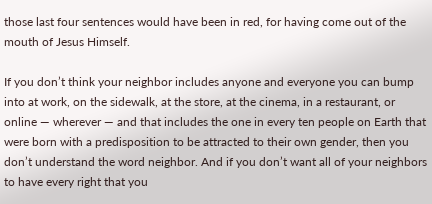those last four sentences would have been in red, for having come out of the mouth of Jesus Himself.

If you don’t think your neighbor includes anyone and everyone you can bump into at work, on the sidewalk, at the store, at the cinema, in a restaurant, or online — wherever — and that includes the one in every ten people on Earth that were born with a predisposition to be attracted to their own gender, then you don’t understand the word neighbor. And if you don’t want all of your neighbors to have every right that you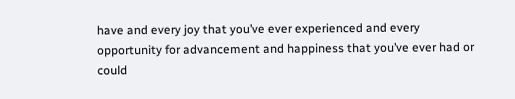have and every joy that you’ve ever experienced and every opportunity for advancement and happiness that you’ve ever had or could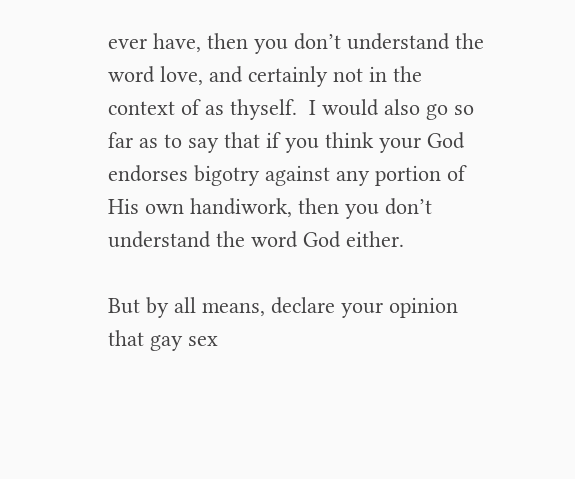ever have, then you don’t understand the word love, and certainly not in the context of as thyself.  I would also go so far as to say that if you think your God endorses bigotry against any portion of His own handiwork, then you don’t understand the word God either.

But by all means, declare your opinion that gay sex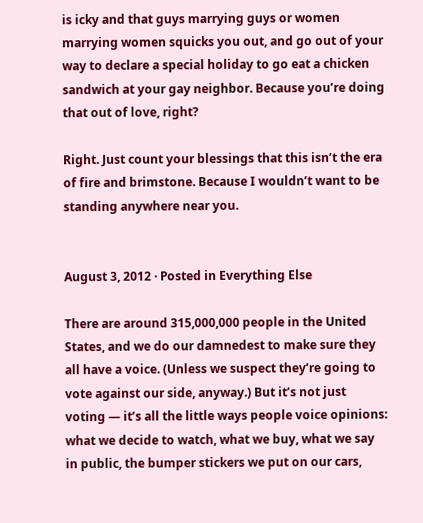is icky and that guys marrying guys or women marrying women squicks you out, and go out of your way to declare a special holiday to go eat a chicken sandwich at your gay neighbor. Because you’re doing that out of love, right?

Right. Just count your blessings that this isn’t the era of fire and brimstone. Because I wouldn’t want to be standing anywhere near you.


August 3, 2012 · Posted in Everything Else

There are around 315,000,000 people in the United States, and we do our damnedest to make sure they all have a voice. (Unless we suspect they’re going to vote against our side, anyway.) But it’s not just voting — it’s all the little ways people voice opinions: what we decide to watch, what we buy, what we say in public, the bumper stickers we put on our cars,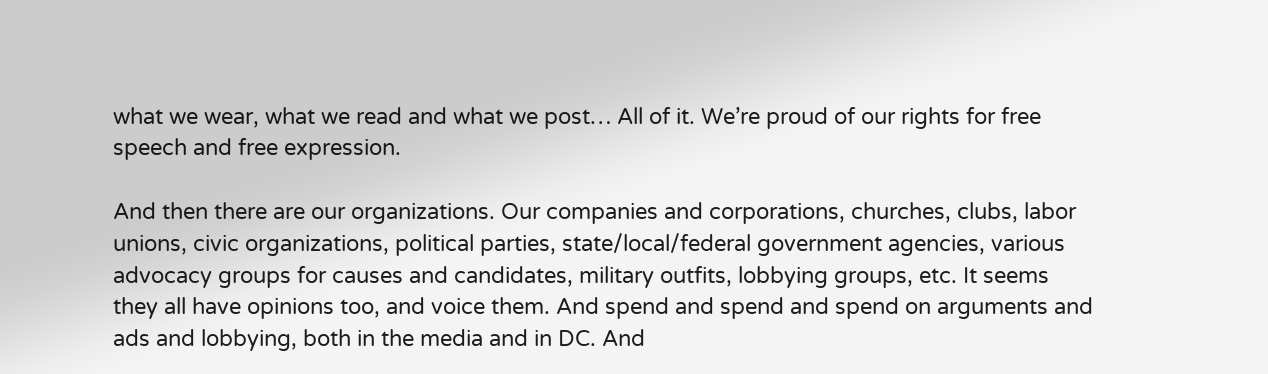what we wear, what we read and what we post… All of it. We’re proud of our rights for free speech and free expression.

And then there are our organizations. Our companies and corporations, churches, clubs, labor unions, civic organizations, political parties, state/local/federal government agencies, various advocacy groups for causes and candidates, military outfits, lobbying groups, etc. It seems they all have opinions too, and voice them. And spend and spend and spend on arguments and ads and lobbying, both in the media and in DC. And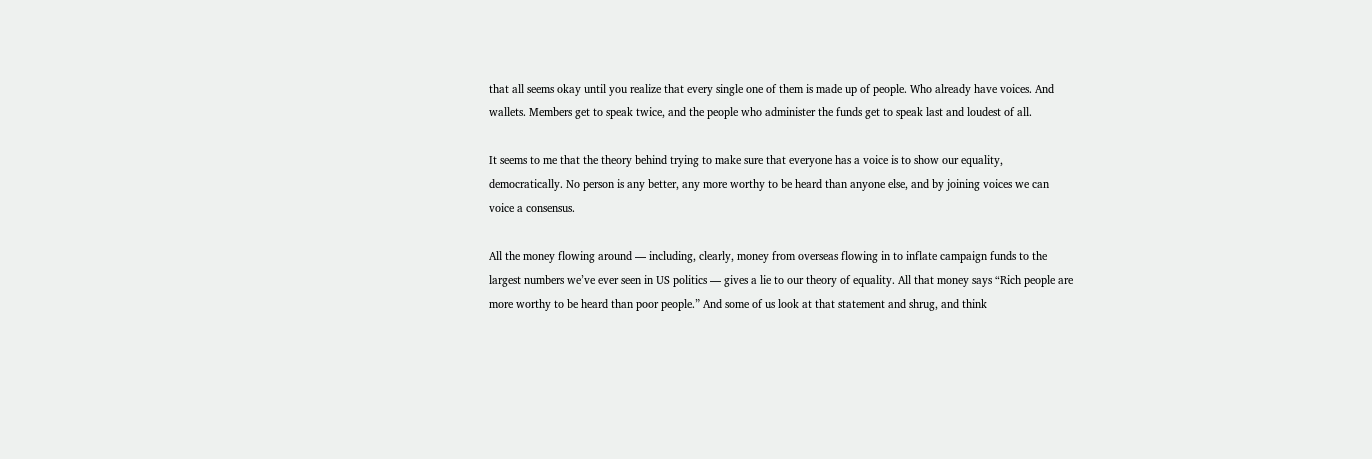that all seems okay until you realize that every single one of them is made up of people. Who already have voices. And wallets. Members get to speak twice, and the people who administer the funds get to speak last and loudest of all.

It seems to me that the theory behind trying to make sure that everyone has a voice is to show our equality, democratically. No person is any better, any more worthy to be heard than anyone else, and by joining voices we can voice a consensus.

All the money flowing around — including, clearly, money from overseas flowing in to inflate campaign funds to the largest numbers we’ve ever seen in US politics — gives a lie to our theory of equality. All that money says “Rich people are more worthy to be heard than poor people.” And some of us look at that statement and shrug, and think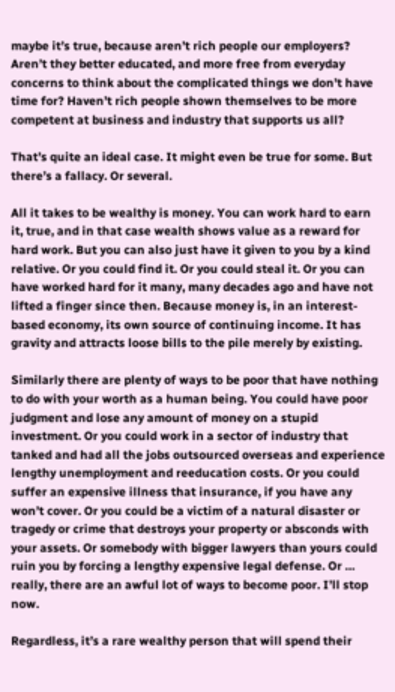maybe it’s true, because aren’t rich people our employers? Aren’t they better educated, and more free from everyday concerns to think about the complicated things we don’t have time for? Haven’t rich people shown themselves to be more competent at business and industry that supports us all?

That’s quite an ideal case. It might even be true for some. But there’s a fallacy. Or several.

All it takes to be wealthy is money. You can work hard to earn it, true, and in that case wealth shows value as a reward for hard work. But you can also just have it given to you by a kind relative. Or you could find it. Or you could steal it. Or you can have worked hard for it many, many decades ago and have not lifted a finger since then. Because money is, in an interest-based economy, its own source of continuing income. It has gravity and attracts loose bills to the pile merely by existing.

Similarly there are plenty of ways to be poor that have nothing to do with your worth as a human being. You could have poor judgment and lose any amount of money on a stupid investment. Or you could work in a sector of industry that tanked and had all the jobs outsourced overseas and experience lengthy unemployment and reeducation costs. Or you could suffer an expensive illness that insurance, if you have any won’t cover. Or you could be a victim of a natural disaster or tragedy or crime that destroys your property or absconds with your assets. Or somebody with bigger lawyers than yours could ruin you by forcing a lengthy expensive legal defense. Or … really, there are an awful lot of ways to become poor. I’ll stop now.

Regardless, it’s a rare wealthy person that will spend their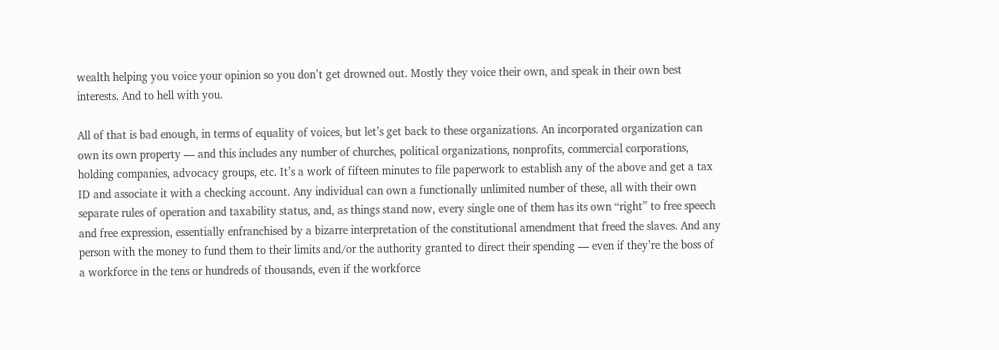wealth helping you voice your opinion so you don’t get drowned out. Mostly they voice their own, and speak in their own best interests. And to hell with you.

All of that is bad enough, in terms of equality of voices, but let’s get back to these organizations. An incorporated organization can own its own property — and this includes any number of churches, political organizations, nonprofits, commercial corporations, holding companies, advocacy groups, etc. It’s a work of fifteen minutes to file paperwork to establish any of the above and get a tax ID and associate it with a checking account. Any individual can own a functionally unlimited number of these, all with their own separate rules of operation and taxability status, and, as things stand now, every single one of them has its own “right” to free speech and free expression, essentially enfranchised by a bizarre interpretation of the constitutional amendment that freed the slaves. And any person with the money to fund them to their limits and/or the authority granted to direct their spending — even if they’re the boss of a workforce in the tens or hundreds of thousands, even if the workforce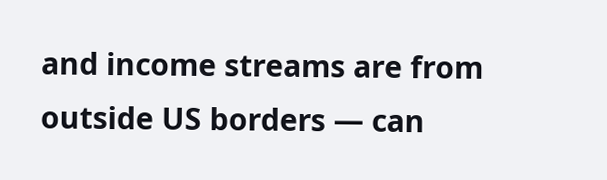and income streams are from outside US borders — can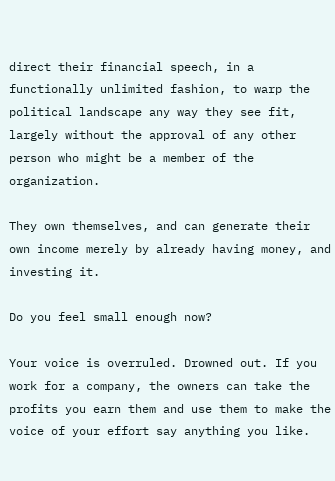direct their financial speech, in a functionally unlimited fashion, to warp the political landscape any way they see fit, largely without the approval of any other person who might be a member of the organization.

They own themselves, and can generate their own income merely by already having money, and investing it.

Do you feel small enough now?

Your voice is overruled. Drowned out. If you work for a company, the owners can take the profits you earn them and use them to make the voice of your effort say anything you like.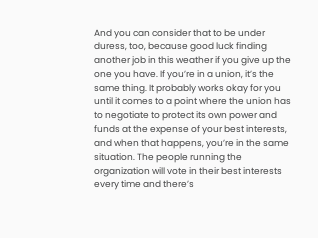And you can consider that to be under duress, too, because good luck finding another job in this weather if you give up the one you have. If you’re in a union, it’s the same thing. It probably works okay for you until it comes to a point where the union has to negotiate to protect its own power and funds at the expense of your best interests, and when that happens, you’re in the same situation. The people running the organization will vote in their best interests every time and there’s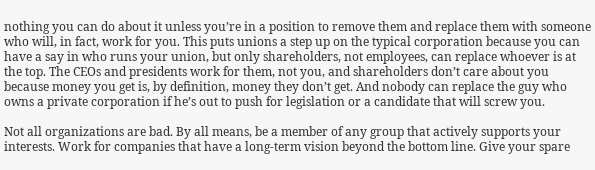nothing you can do about it unless you’re in a position to remove them and replace them with someone who will, in fact, work for you. This puts unions a step up on the typical corporation because you can have a say in who runs your union, but only shareholders, not employees, can replace whoever is at the top. The CEOs and presidents work for them, not you, and shareholders don’t care about you because money you get is, by definition, money they don’t get. And nobody can replace the guy who owns a private corporation if he’s out to push for legislation or a candidate that will screw you.

Not all organizations are bad. By all means, be a member of any group that actively supports your interests. Work for companies that have a long-term vision beyond the bottom line. Give your spare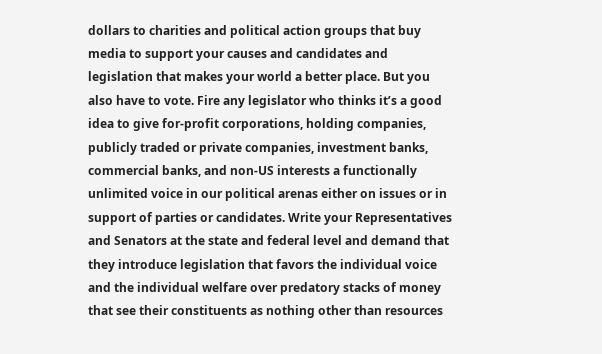dollars to charities and political action groups that buy media to support your causes and candidates and legislation that makes your world a better place. But you also have to vote. Fire any legislator who thinks it’s a good idea to give for-profit corporations, holding companies, publicly traded or private companies, investment banks, commercial banks, and non-US interests a functionally unlimited voice in our political arenas either on issues or in support of parties or candidates. Write your Representatives and Senators at the state and federal level and demand that they introduce legislation that favors the individual voice and the individual welfare over predatory stacks of money that see their constituents as nothing other than resources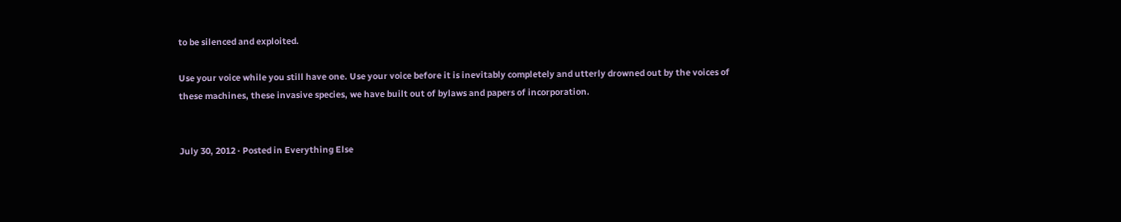to be silenced and exploited.

Use your voice while you still have one. Use your voice before it is inevitably completely and utterly drowned out by the voices of these machines, these invasive species, we have built out of bylaws and papers of incorporation.


July 30, 2012 · Posted in Everything Else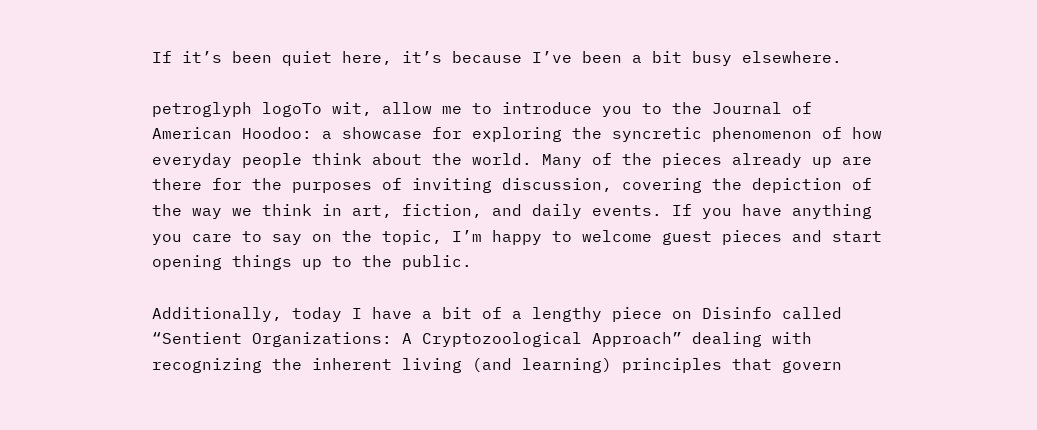If it’s been quiet here, it’s because I’ve been a bit busy elsewhere.

petroglyph logoTo wit, allow me to introduce you to the Journal of American Hoodoo: a showcase for exploring the syncretic phenomenon of how everyday people think about the world. Many of the pieces already up are there for the purposes of inviting discussion, covering the depiction of the way we think in art, fiction, and daily events. If you have anything you care to say on the topic, I’m happy to welcome guest pieces and start opening things up to the public.

Additionally, today I have a bit of a lengthy piece on Disinfo called “Sentient Organizations: A Cryptozoological Approach” dealing with recognizing the inherent living (and learning) principles that govern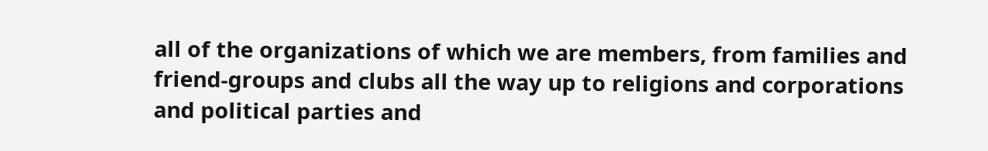all of the organizations of which we are members, from families and friend-groups and clubs all the way up to religions and corporations and political parties and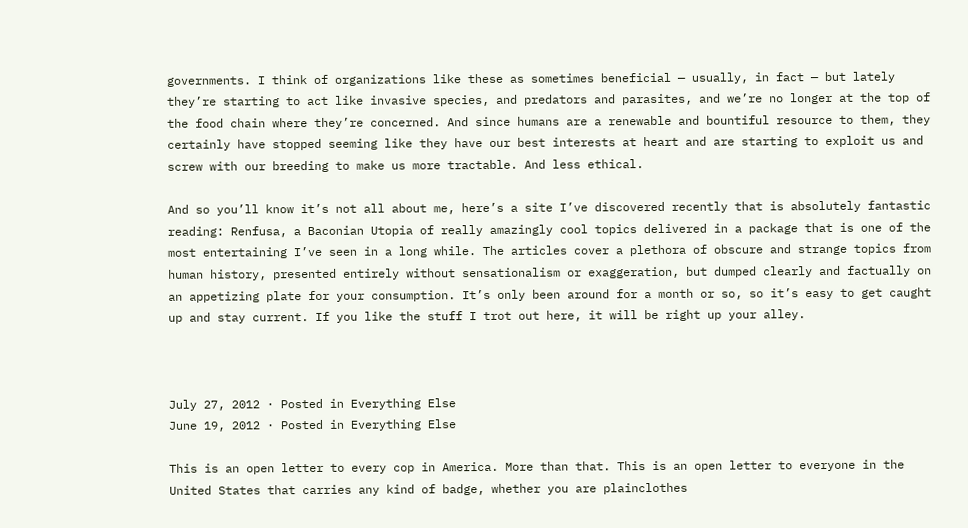governments. I think of organizations like these as sometimes beneficial — usually, in fact — but lately they’re starting to act like invasive species, and predators and parasites, and we’re no longer at the top of the food chain where they’re concerned. And since humans are a renewable and bountiful resource to them, they certainly have stopped seeming like they have our best interests at heart and are starting to exploit us and screw with our breeding to make us more tractable. And less ethical.

And so you’ll know it’s not all about me, here’s a site I’ve discovered recently that is absolutely fantastic reading: Renfusa, a Baconian Utopia of really amazingly cool topics delivered in a package that is one of the most entertaining I’ve seen in a long while. The articles cover a plethora of obscure and strange topics from human history, presented entirely without sensationalism or exaggeration, but dumped clearly and factually on an appetizing plate for your consumption. It’s only been around for a month or so, so it’s easy to get caught up and stay current. If you like the stuff I trot out here, it will be right up your alley.



July 27, 2012 · Posted in Everything Else
June 19, 2012 · Posted in Everything Else

This is an open letter to every cop in America. More than that. This is an open letter to everyone in the United States that carries any kind of badge, whether you are plainclothes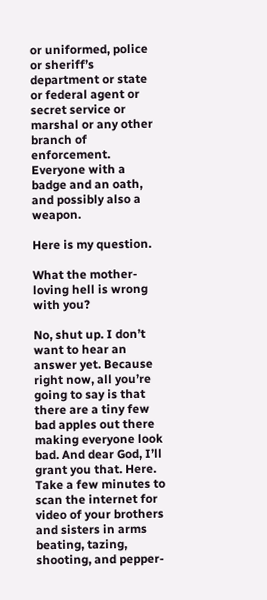or uniformed, police or sheriff’s department or state or federal agent or secret service or marshal or any other branch of enforcement. Everyone with a badge and an oath, and possibly also a weapon.

Here is my question.

What the mother-loving hell is wrong with you?

No, shut up. I don’t want to hear an answer yet. Because right now, all you’re going to say is that there are a tiny few bad apples out there making everyone look bad. And dear God, I’ll grant you that. Here. Take a few minutes to scan the internet for video of your brothers and sisters in arms beating, tazing, shooting, and pepper-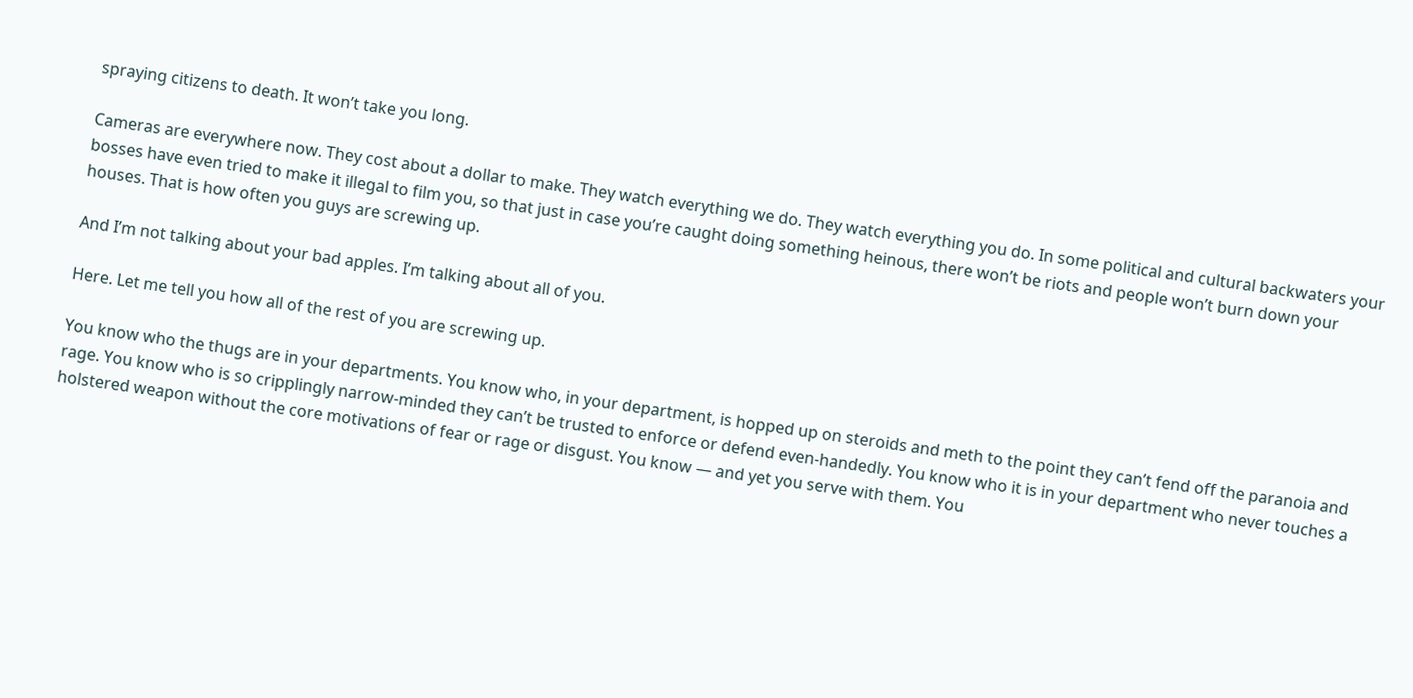spraying citizens to death. It won’t take you long.

Cameras are everywhere now. They cost about a dollar to make. They watch everything we do. They watch everything you do. In some political and cultural backwaters your bosses have even tried to make it illegal to film you, so that just in case you’re caught doing something heinous, there won’t be riots and people won’t burn down your houses. That is how often you guys are screwing up.

And I’m not talking about your bad apples. I’m talking about all of you.

Here. Let me tell you how all of the rest of you are screwing up.

You know who the thugs are in your departments. You know who, in your department, is hopped up on steroids and meth to the point they can’t fend off the paranoia and rage. You know who is so cripplingly narrow-minded they can’t be trusted to enforce or defend even-handedly. You know who it is in your department who never touches a holstered weapon without the core motivations of fear or rage or disgust. You know — and yet you serve with them. You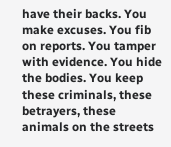have their backs. You make excuses. You fib on reports. You tamper with evidence. You hide the bodies. You keep these criminals, these betrayers, these animals on the streets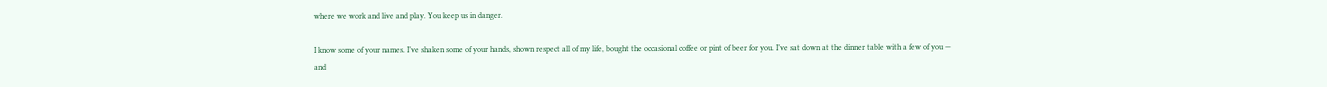where we work and live and play. You keep us in danger.

I know some of your names. I’ve shaken some of your hands, shown respect all of my life, bought the occasional coffee or pint of beer for you. I’ve sat down at the dinner table with a few of you — and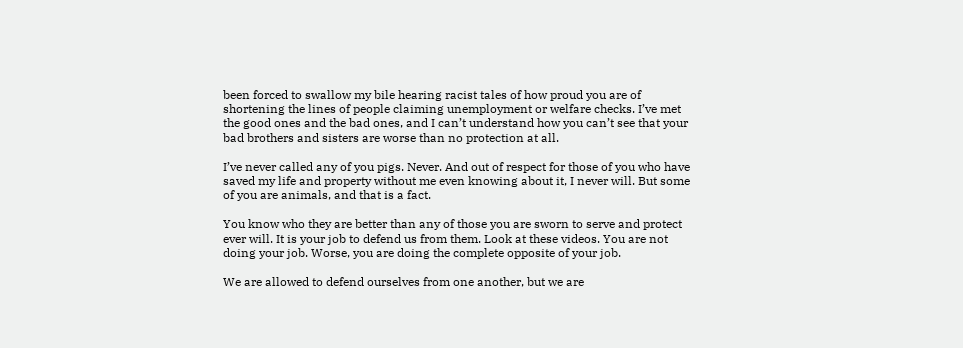been forced to swallow my bile hearing racist tales of how proud you are of shortening the lines of people claiming unemployment or welfare checks. I’ve met the good ones and the bad ones, and I can’t understand how you can’t see that your bad brothers and sisters are worse than no protection at all.

I’ve never called any of you pigs. Never. And out of respect for those of you who have saved my life and property without me even knowing about it, I never will. But some of you are animals, and that is a fact.

You know who they are better than any of those you are sworn to serve and protect ever will. It is your job to defend us from them. Look at these videos. You are not doing your job. Worse, you are doing the complete opposite of your job.

We are allowed to defend ourselves from one another, but we are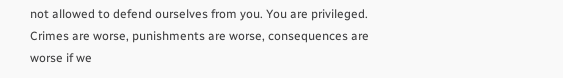not allowed to defend ourselves from you. You are privileged. Crimes are worse, punishments are worse, consequences are worse if we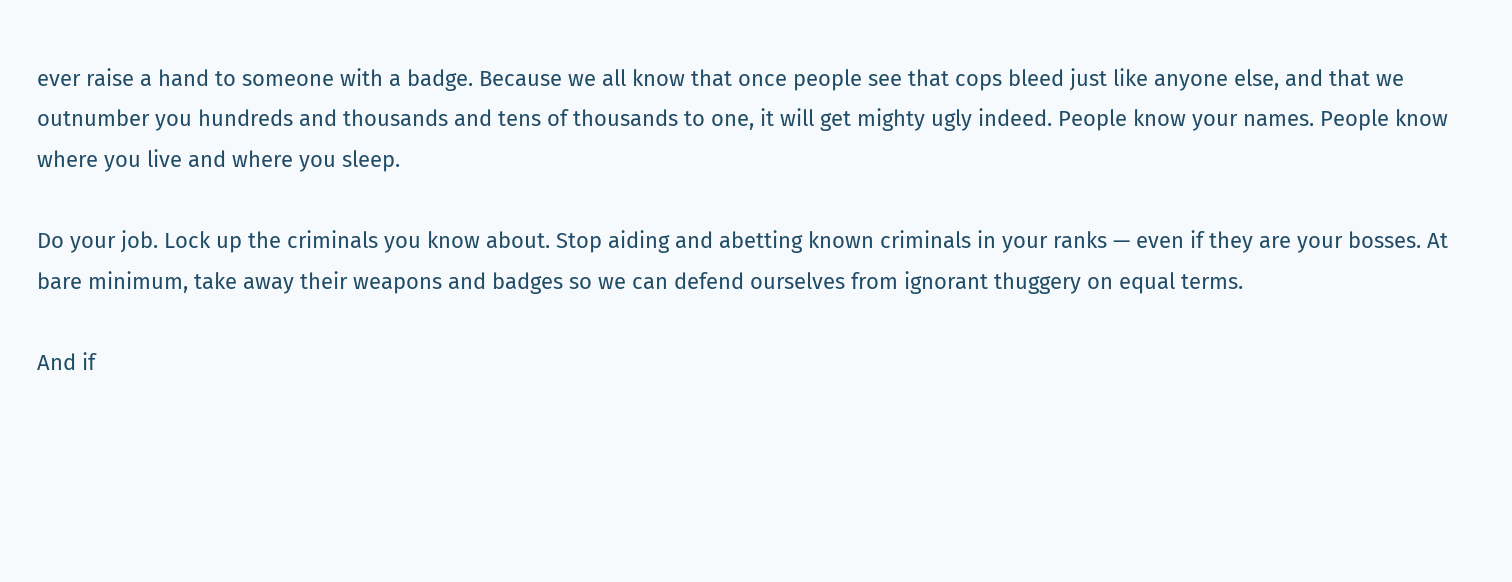ever raise a hand to someone with a badge. Because we all know that once people see that cops bleed just like anyone else, and that we outnumber you hundreds and thousands and tens of thousands to one, it will get mighty ugly indeed. People know your names. People know where you live and where you sleep.

Do your job. Lock up the criminals you know about. Stop aiding and abetting known criminals in your ranks — even if they are your bosses. At bare minimum, take away their weapons and badges so we can defend ourselves from ignorant thuggery on equal terms.

And if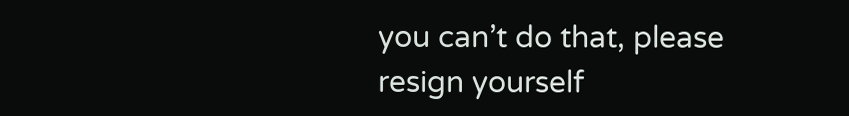you can’t do that, please resign yourself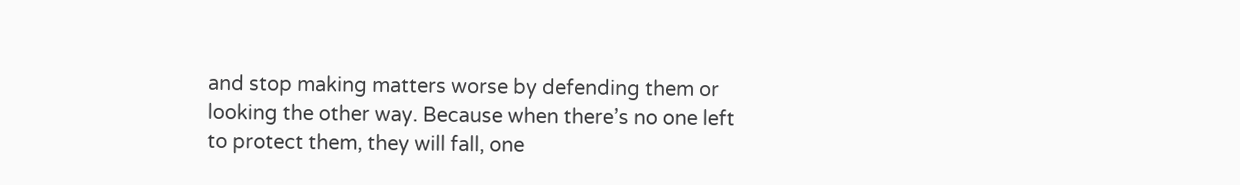and stop making matters worse by defending them or looking the other way. Because when there’s no one left to protect them, they will fall, one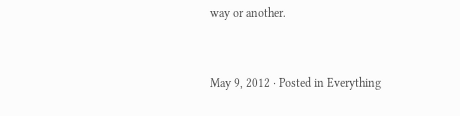way or another.


May 9, 2012 · Posted in Everything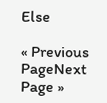Else

« Previous PageNext Page »